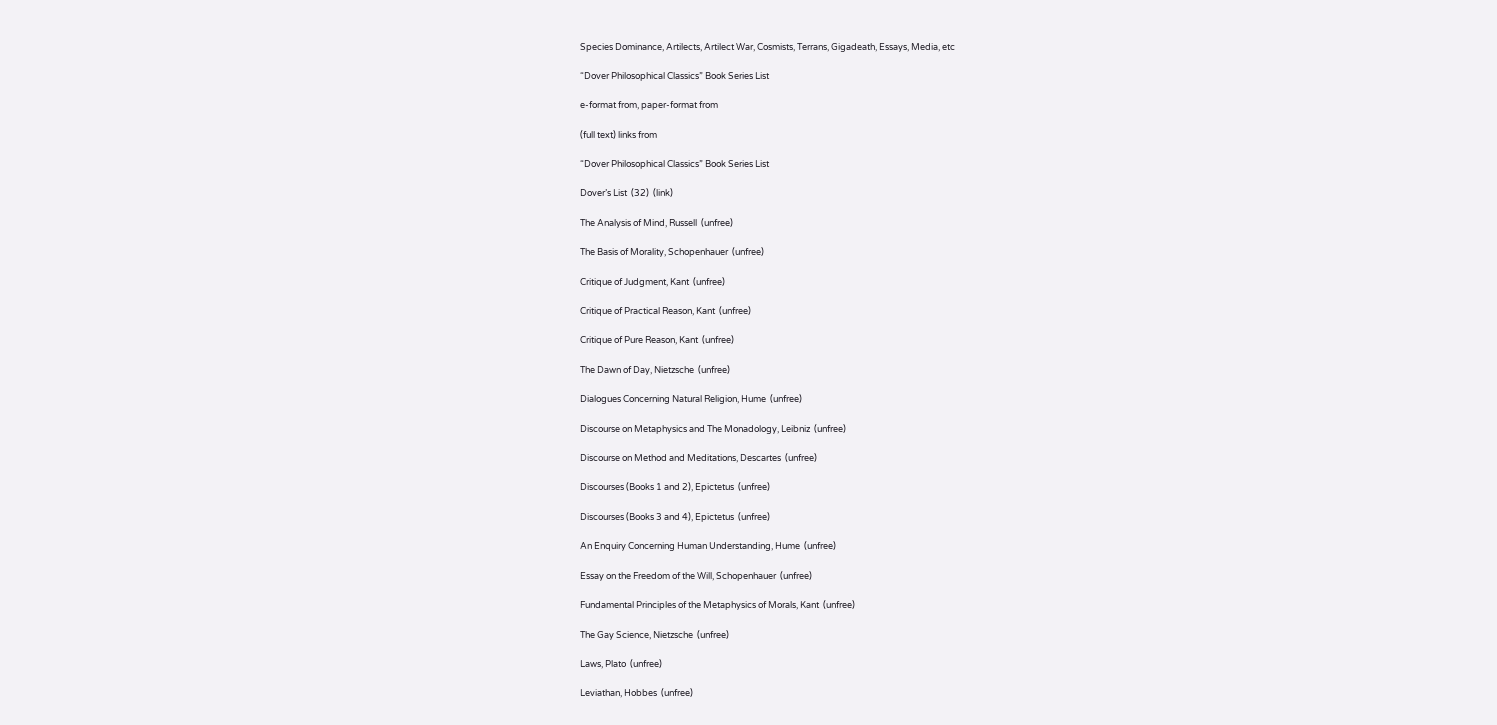Species Dominance, Artilects, Artilect War, Cosmists, Terrans, Gigadeath, Essays, Media, etc

“Dover Philosophical Classics” Book Series List

e-format from, paper-format from

(full text) links from

“Dover Philosophical Classics” Book Series List

Dover’s List  (32)  (link)

The Analysis of Mind, Russell  (unfree)

The Basis of Morality, Schopenhauer  (unfree)

Critique of Judgment, Kant  (unfree)

Critique of Practical Reason, Kant  (unfree)

Critique of Pure Reason, Kant  (unfree)

The Dawn of Day, Nietzsche  (unfree)

Dialogues Concerning Natural Religion, Hume  (unfree)

Discourse on Metaphysics and The Monadology, Leibniz  (unfree)

Discourse on Method and Meditations, Descartes  (unfree)

Discourses (Books 1 and 2), Epictetus  (unfree)

Discourses (Books 3 and 4), Epictetus  (unfree)

An Enquiry Concerning Human Understanding, Hume  (unfree)

Essay on the Freedom of the Will, Schopenhauer  (unfree)

Fundamental Principles of the Metaphysics of Morals, Kant  (unfree)

The Gay Science, Nietzsche  (unfree)

Laws, Plato  (unfree)

Leviathan, Hobbes  (unfree)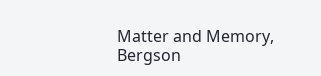Matter and Memory, Bergson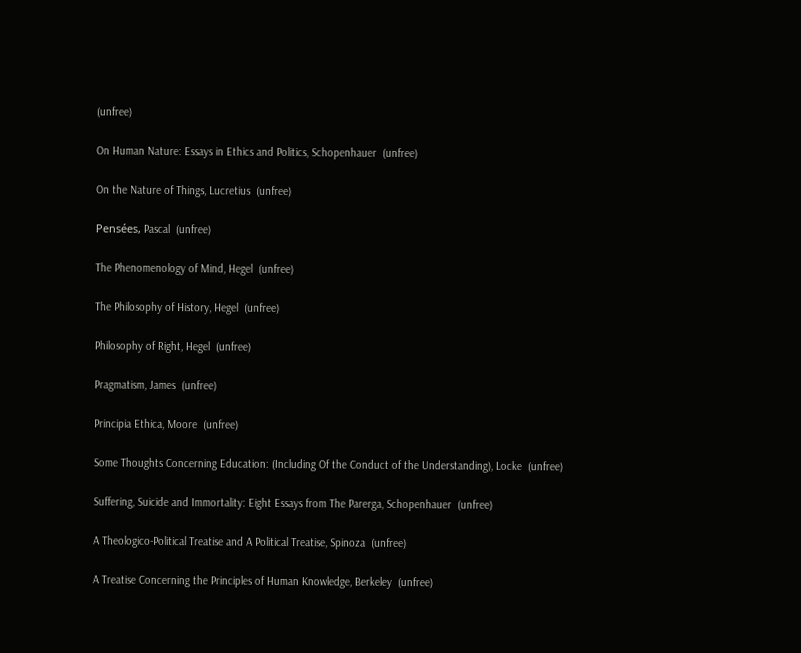(unfree)

On Human Nature: Essays in Ethics and Politics, Schopenhauer  (unfree)

On the Nature of Things, Lucretius  (unfree)

Pensées, Pascal  (unfree)

The Phenomenology of Mind, Hegel  (unfree)

The Philosophy of History, Hegel  (unfree)

Philosophy of Right, Hegel  (unfree)

Pragmatism, James  (unfree)

Principia Ethica, Moore  (unfree)

Some Thoughts Concerning Education: (Including Of the Conduct of the Understanding), Locke  (unfree)

Suffering, Suicide and Immortality: Eight Essays from The Parerga, Schopenhauer  (unfree)

A Theologico-Political Treatise and A Political Treatise, Spinoza  (unfree)

A Treatise Concerning the Principles of Human Knowledge, Berkeley  (unfree)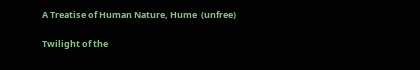A Treatise of Human Nature, Hume  (unfree)

Twilight of the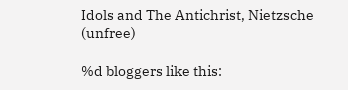Idols and The Antichrist, Nietzsche  (unfree)

%d bloggers like this: